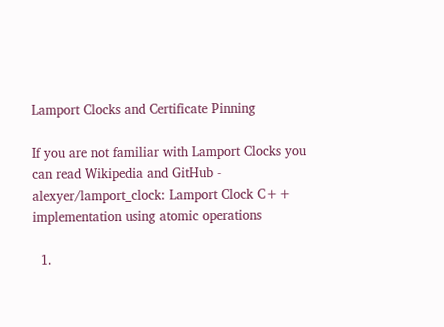Lamport Clocks and Certificate Pinning

If you are not familiar with Lamport Clocks you can read Wikipedia and GitHub - alexyer/lamport_clock: Lamport Clock C++ implementation using atomic operations

  1.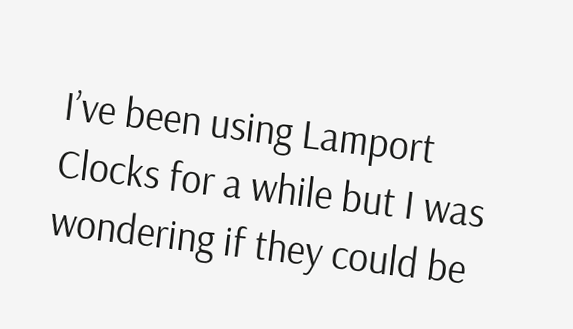I’ve been using Lamport Clocks for a while but I was wondering if they could be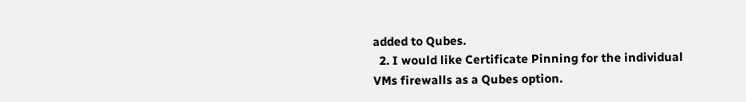added to Qubes.
  2. I would like Certificate Pinning for the individual VMs firewalls as a Qubes option.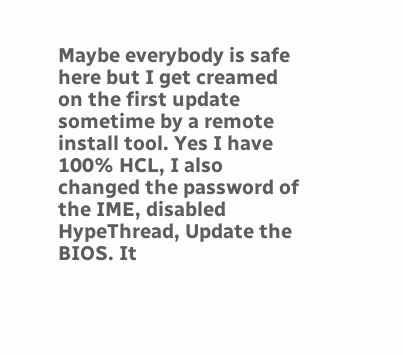Maybe everybody is safe here but I get creamed on the first update sometime by a remote install tool. Yes I have 100% HCL, I also changed the password of the IME, disabled HypeThread, Update the BIOS. It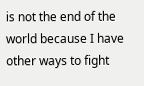is not the end of the world because I have other ways to fight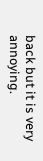back but it is very annoying.